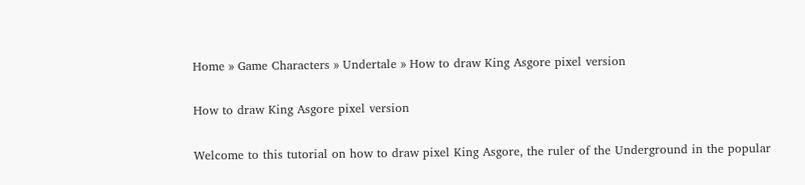Home » Game Characters » Undertale » How to draw King Asgore pixel version

How to draw King Asgore pixel version

Welcome to this tutorial on how to draw pixel King Asgore, the ruler of the Underground in the popular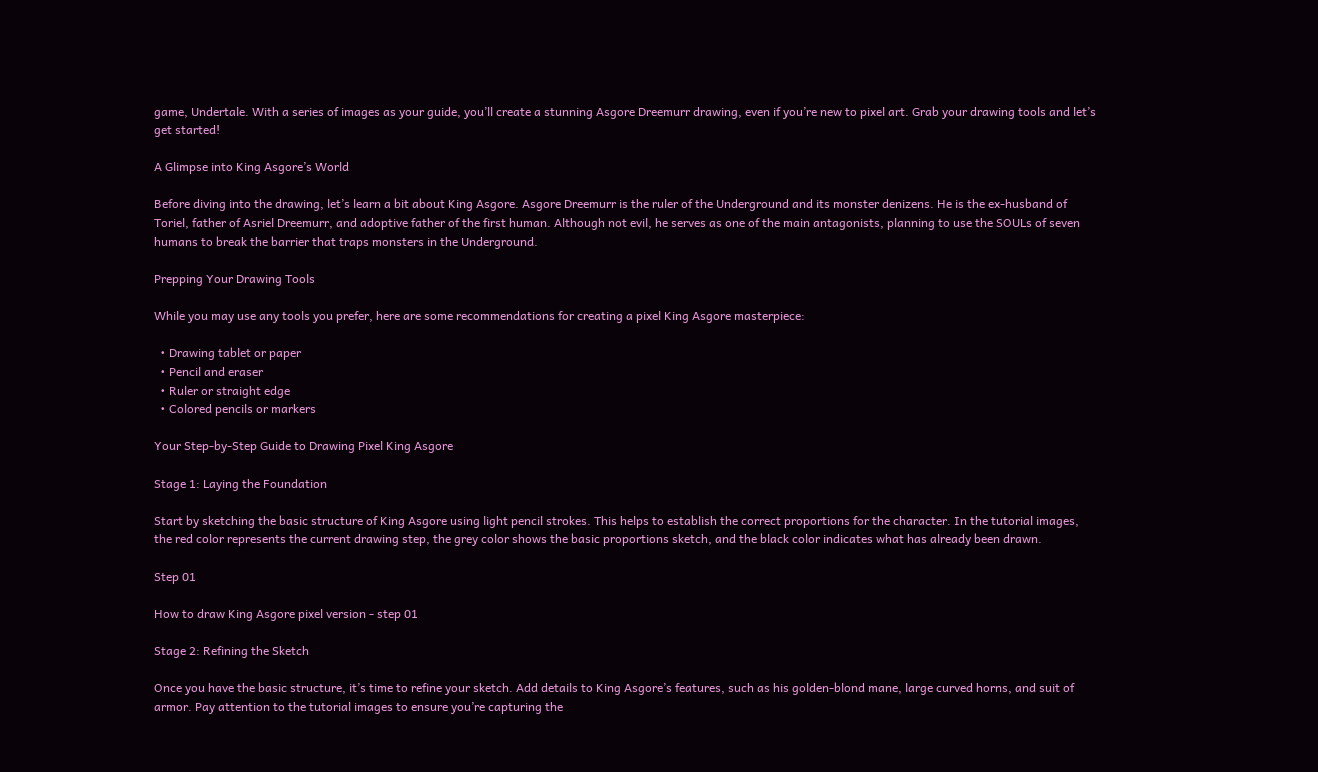game, Undertale. With a series of images as your guide, you’ll create a stunning Asgore Dreemurr drawing, even if you’re new to pixel art. Grab your drawing tools and let’s get started!

A Glimpse into King Asgore’s World

Before diving into the drawing, let’s learn a bit about King Asgore. Asgore Dreemurr is the ruler of the Underground and its monster denizens. He is the ex-husband of Toriel, father of Asriel Dreemurr, and adoptive father of the first human. Although not evil, he serves as one of the main antagonists, planning to use the SOULs of seven humans to break the barrier that traps monsters in the Underground.

Prepping Your Drawing Tools

While you may use any tools you prefer, here are some recommendations for creating a pixel King Asgore masterpiece:

  • Drawing tablet or paper
  • Pencil and eraser
  • Ruler or straight edge
  • Colored pencils or markers

Your Step-by-Step Guide to Drawing Pixel King Asgore

Stage 1: Laying the Foundation

Start by sketching the basic structure of King Asgore using light pencil strokes. This helps to establish the correct proportions for the character. In the tutorial images, the red color represents the current drawing step, the grey color shows the basic proportions sketch, and the black color indicates what has already been drawn.

Step 01

How to draw King Asgore pixel version - step 01

Stage 2: Refining the Sketch

Once you have the basic structure, it’s time to refine your sketch. Add details to King Asgore’s features, such as his golden-blond mane, large curved horns, and suit of armor. Pay attention to the tutorial images to ensure you’re capturing the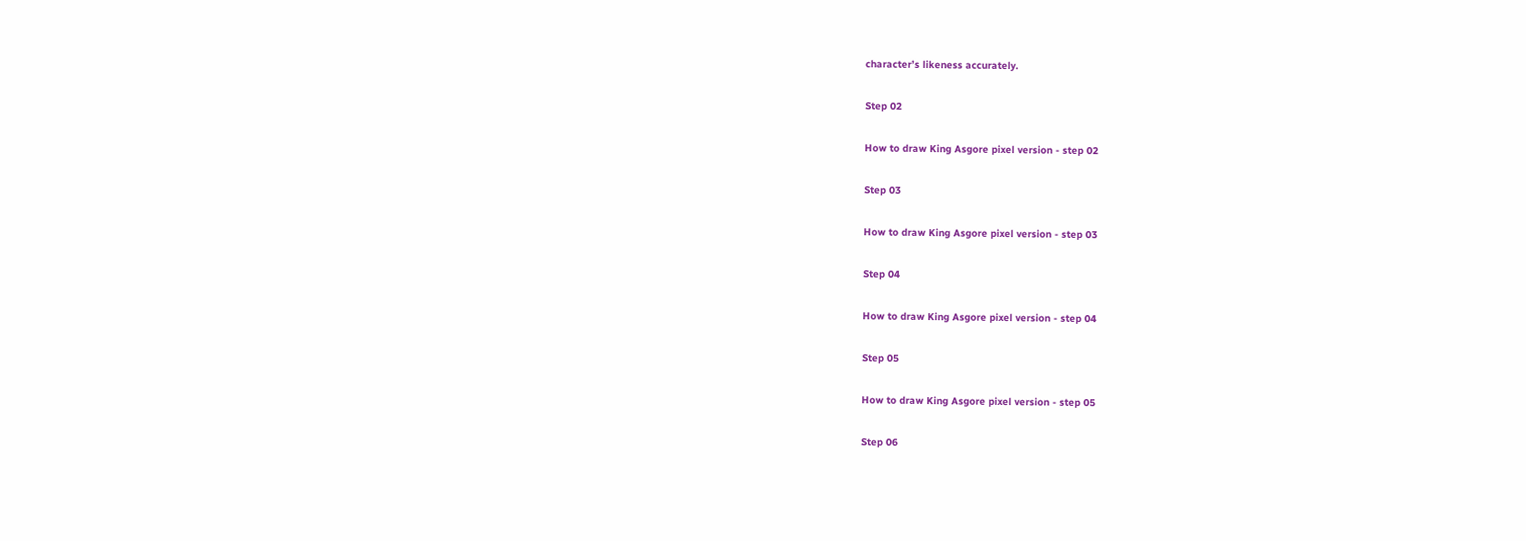character’s likeness accurately.

Step 02

How to draw King Asgore pixel version - step 02

Step 03

How to draw King Asgore pixel version - step 03

Step 04

How to draw King Asgore pixel version - step 04

Step 05

How to draw King Asgore pixel version - step 05

Step 06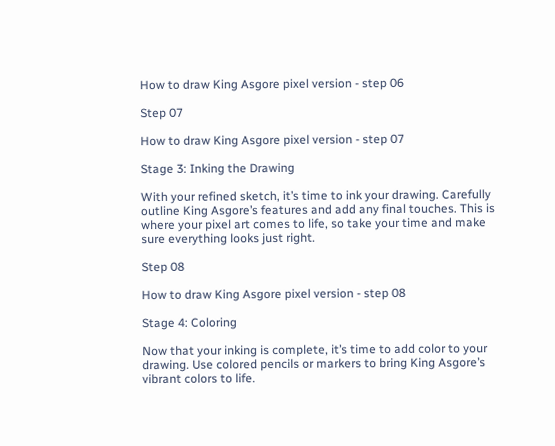How to draw King Asgore pixel version - step 06

Step 07

How to draw King Asgore pixel version - step 07

Stage 3: Inking the Drawing

With your refined sketch, it’s time to ink your drawing. Carefully outline King Asgore’s features and add any final touches. This is where your pixel art comes to life, so take your time and make sure everything looks just right.

Step 08

How to draw King Asgore pixel version - step 08

Stage 4: Coloring

Now that your inking is complete, it’s time to add color to your drawing. Use colored pencils or markers to bring King Asgore’s vibrant colors to life.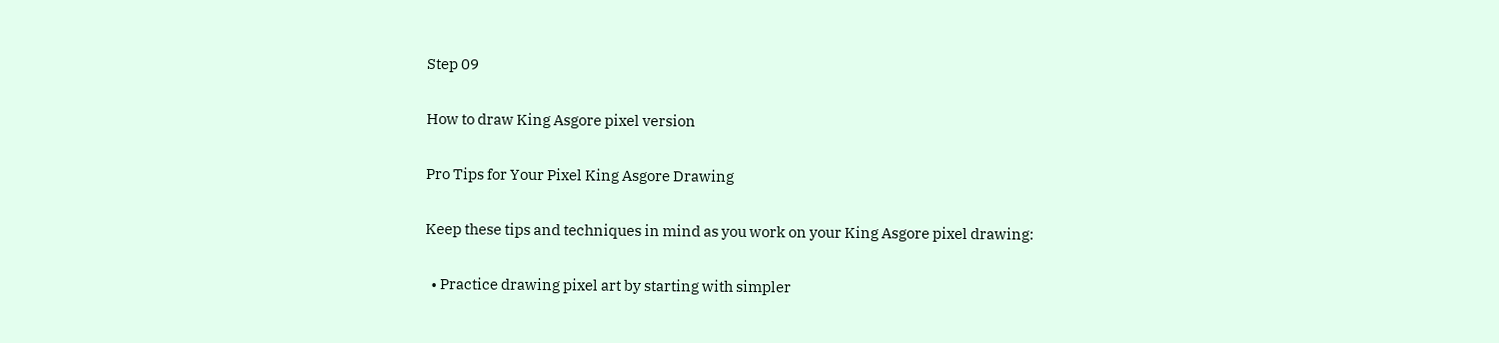Step 09

How to draw King Asgore pixel version

Pro Tips for Your Pixel King Asgore Drawing

Keep these tips and techniques in mind as you work on your King Asgore pixel drawing:

  • Practice drawing pixel art by starting with simpler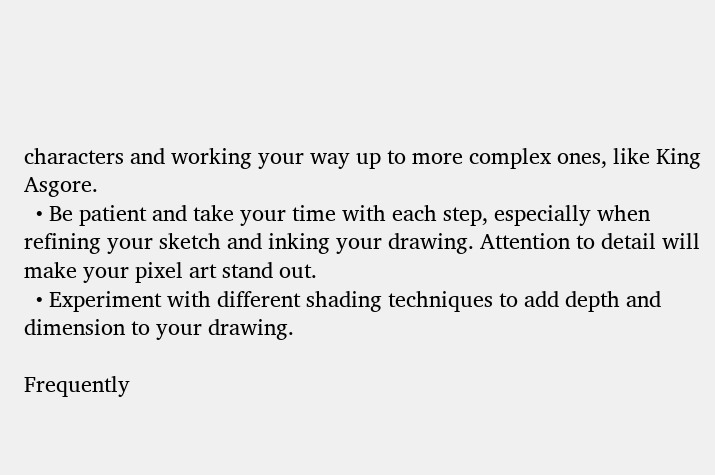characters and working your way up to more complex ones, like King Asgore.
  • Be patient and take your time with each step, especially when refining your sketch and inking your drawing. Attention to detail will make your pixel art stand out.
  • Experiment with different shading techniques to add depth and dimension to your drawing.

Frequently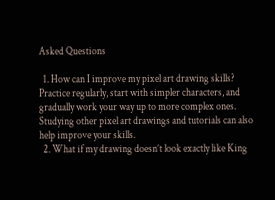Asked Questions

  1. How can I improve my pixel art drawing skills? Practice regularly, start with simpler characters, and gradually work your way up to more complex ones. Studying other pixel art drawings and tutorials can also help improve your skills.
  2. What if my drawing doesn’t look exactly like King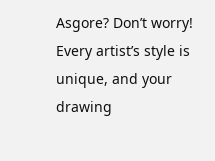Asgore? Don’t worry! Every artist’s style is unique, and your drawing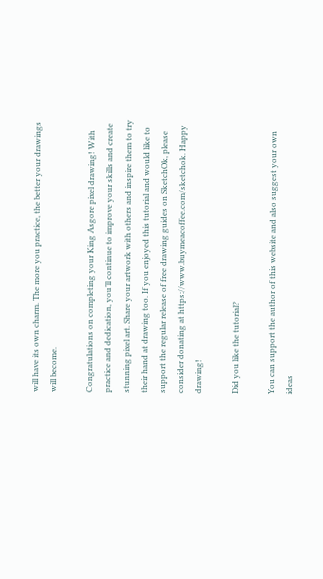will have its own charm. The more you practice, the better your drawings will become.

Congratulations on completing your King Asgore pixel drawing! With practice and dedication, you’ll continue to improve your skills and create stunning pixel art. Share your artwork with others and inspire them to try their hand at drawing too. If you enjoyed this tutorial and would like to support the regular release of free drawing guides on SketchOk, please consider donating at https://www.buymeacoffee.com/sketchok. Happy drawing!

Did you like the tutorial?

You can support the author of this website and also suggest your own ideas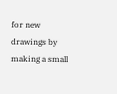for new drawings by making a small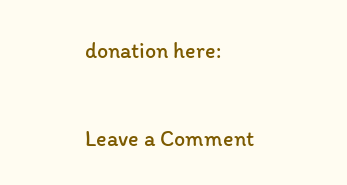donation here:

Leave a Comment